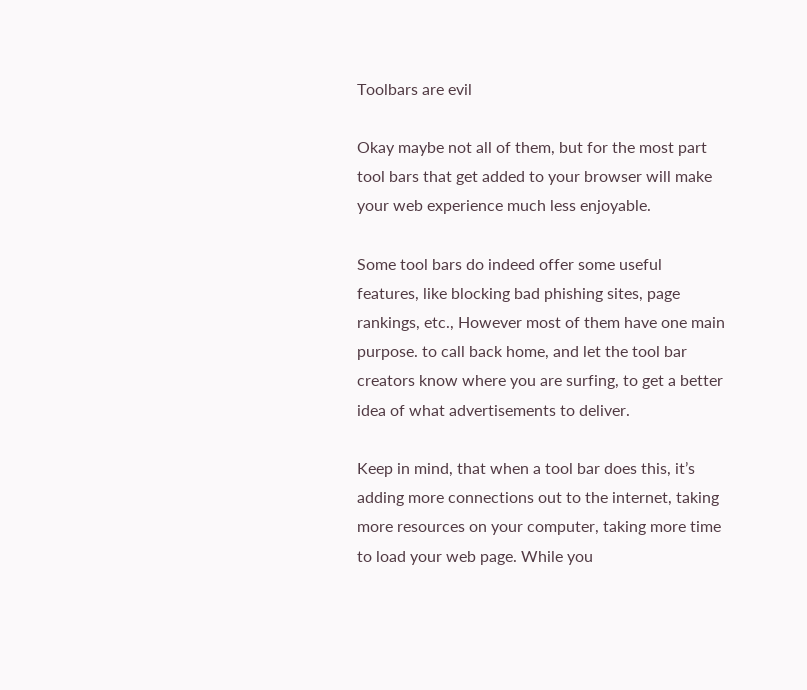Toolbars are evil

Okay maybe not all of them, but for the most part tool bars that get added to your browser will make your web experience much less enjoyable.

Some tool bars do indeed offer some useful features, like blocking bad phishing sites, page rankings, etc., However most of them have one main purpose. to call back home, and let the tool bar creators know where you are surfing, to get a better idea of what advertisements to deliver.

Keep in mind, that when a tool bar does this, it’s adding more connections out to the internet, taking more resources on your computer, taking more time to load your web page. While you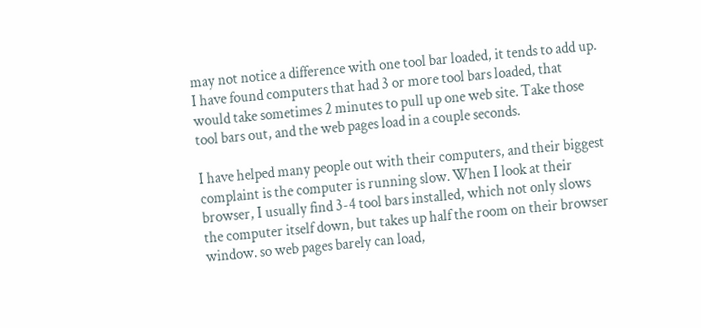may not notice a difference with one tool bar loaded, it tends to add up. I have found computers that had 3 or more tool bars loaded, that would take sometimes 2 minutes to pull up one web site. Take those tool bars out, and the web pages load in a couple seconds.

I have helped many people out with their computers, and their biggest complaint is the computer is running slow. When I look at their browser, I usually find 3-4 tool bars installed, which not only slows the computer itself down, but takes up half the room on their browser window. so web pages barely can load,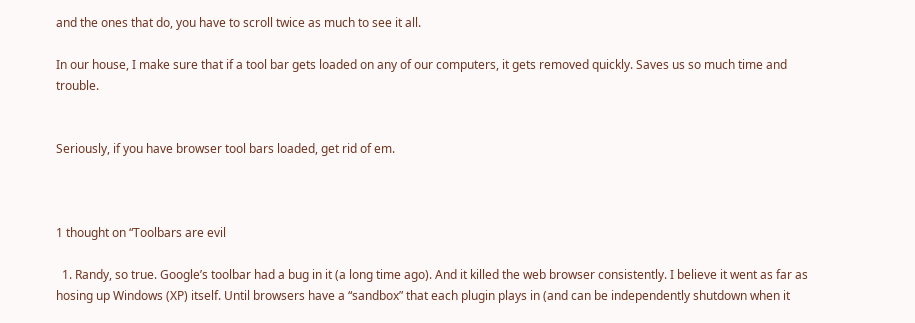and the ones that do, you have to scroll twice as much to see it all.

In our house, I make sure that if a tool bar gets loaded on any of our computers, it gets removed quickly. Saves us so much time and trouble.


Seriously, if you have browser tool bars loaded, get rid of em.



1 thought on “Toolbars are evil

  1. Randy, so true. Google’s toolbar had a bug in it (a long time ago). And it killed the web browser consistently. I believe it went as far as hosing up Windows (XP) itself. Until browsers have a “sandbox” that each plugin plays in (and can be independently shutdown when it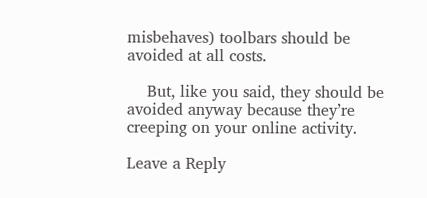misbehaves) toolbars should be avoided at all costs.

    But, like you said, they should be avoided anyway because they’re creeping on your online activity.

Leave a Reply